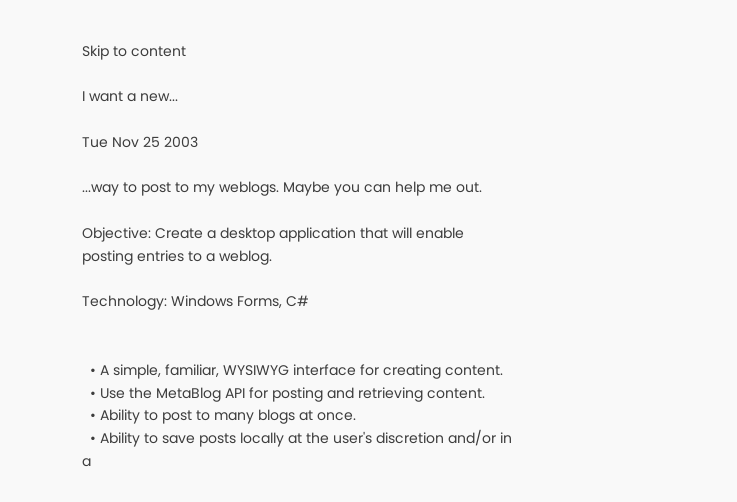Skip to content

I want a new...

Tue Nov 25 2003

...way to post to my weblogs. Maybe you can help me out.

Objective: Create a desktop application that will enable posting entries to a weblog.

Technology: Windows Forms, C#


  • A simple, familiar, WYSIWYG interface for creating content.
  • Use the MetaBlog API for posting and retrieving content.
  • Ability to post to many blogs at once.
  • Ability to save posts locally at the user's discretion and/or in a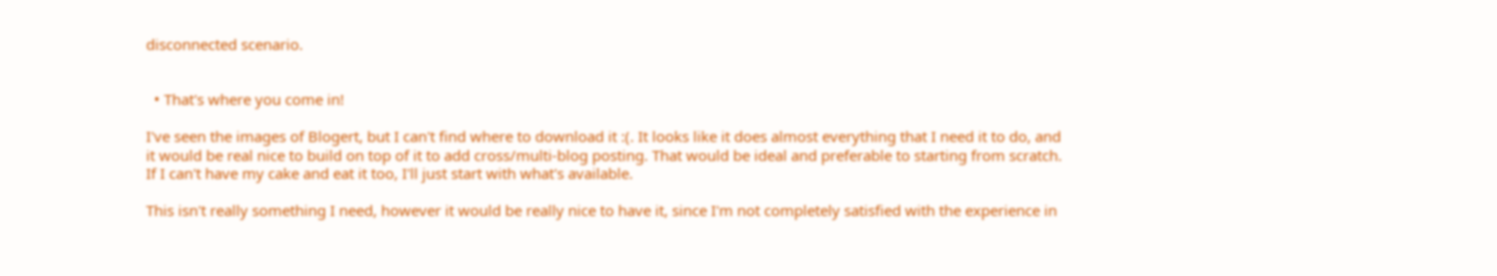disconnected scenario.


  • That's where you come in!

I've seen the images of Blogert, but I can't find where to download it :(. It looks like it does almost everything that I need it to do, and it would be real nice to build on top of it to add cross/multi-blog posting. That would be ideal and preferable to starting from scratch. If I can't have my cake and eat it too, I'll just start with what's available.

This isn't really something I need, however it would be really nice to have it, since I'm not completely satisfied with the experience in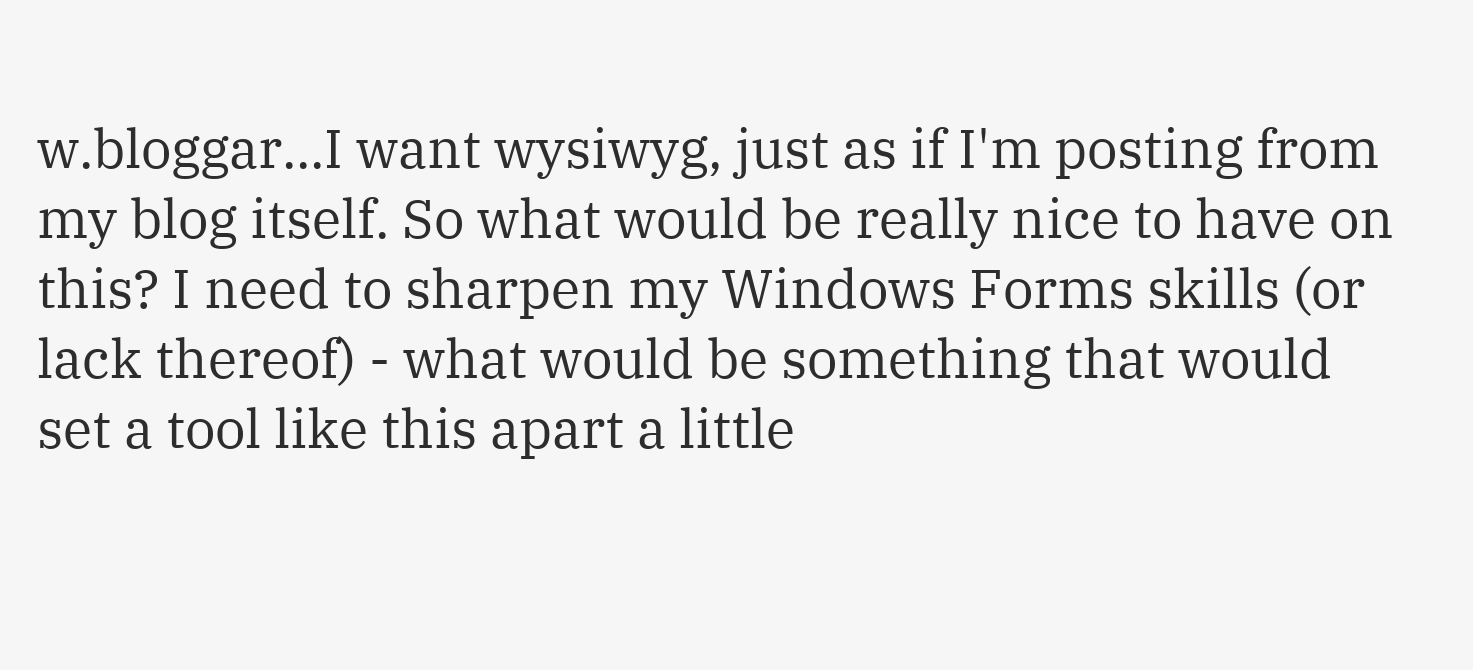w.bloggar...I want wysiwyg, just as if I'm posting from my blog itself. So what would be really nice to have on this? I need to sharpen my Windows Forms skills (or lack thereof) - what would be something that would set a tool like this apart a little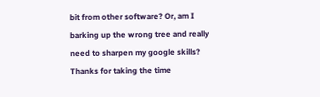bit from other software? Or, am I barking up the wrong tree and really need to sharpen my google skills? Thanks for taking the time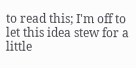to read this; I'm off to let this idea stew for a little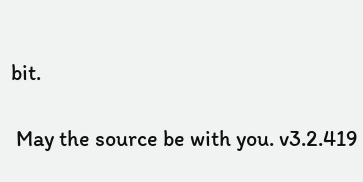bit.

 May the source be with you. v3.2.419